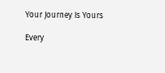Your Journey Is Yours

Every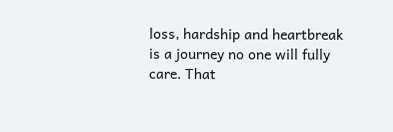loss, hardship and heartbreak is a journey no one will fully care. That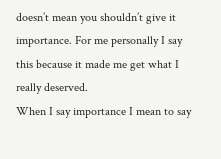doesn’t mean you shouldn’t give it importance. For me personally I say this because it made me get what I really deserved.
When I say importance I mean to say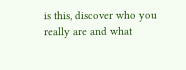is this, discover who you really are and what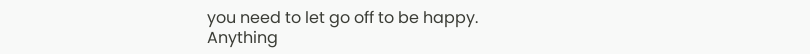you need to let go off to be happy.
Anything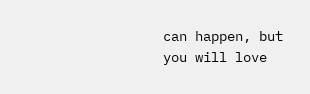can happen, but you will love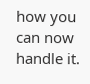how you can now handle it.